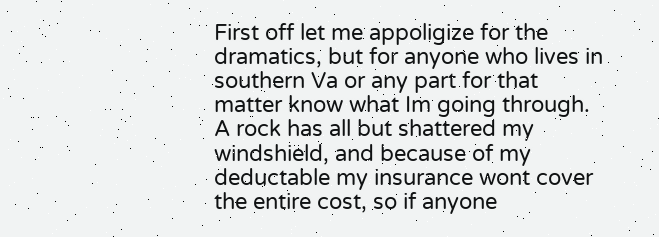First off let me appoligize for the dramatics, but for anyone who lives in southern Va or any part for that matter know what Im going through. A rock has all but shattered my windshield, and because of my deductable my insurance wont cover the entire cost, so if anyone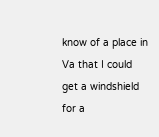know of a place in Va that I could get a windshield for a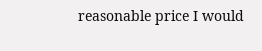reasonable price I would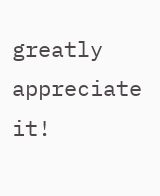greatly appreciate it!